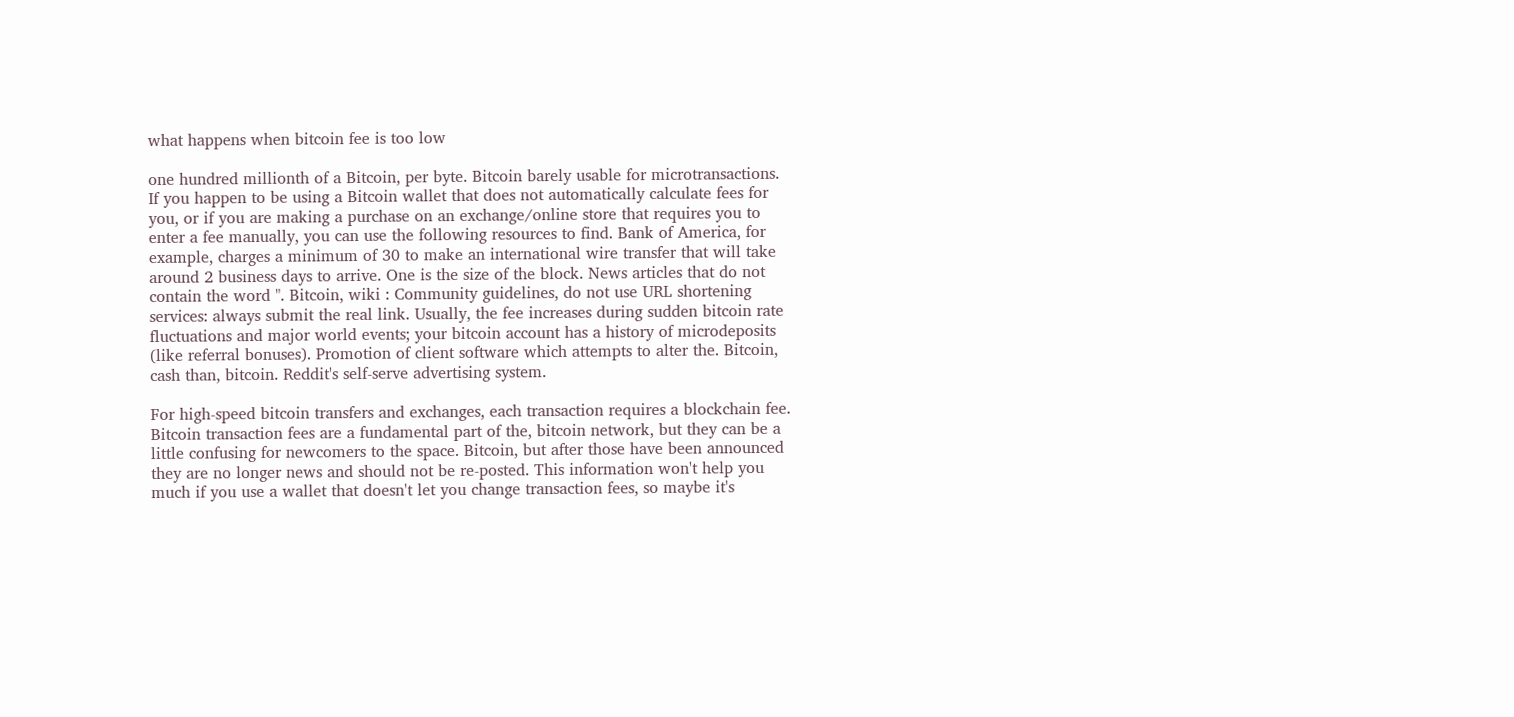what happens when bitcoin fee is too low

one hundred millionth of a Bitcoin, per byte. Bitcoin barely usable for microtransactions. If you happen to be using a Bitcoin wallet that does not automatically calculate fees for you, or if you are making a purchase on an exchange/online store that requires you to enter a fee manually, you can use the following resources to find. Bank of America, for example, charges a minimum of 30 to make an international wire transfer that will take around 2 business days to arrive. One is the size of the block. News articles that do not contain the word ". Bitcoin, wiki : Community guidelines, do not use URL shortening services: always submit the real link. Usually, the fee increases during sudden bitcoin rate fluctuations and major world events; your bitcoin account has a history of microdeposits (like referral bonuses). Promotion of client software which attempts to alter the. Bitcoin, cash than, bitcoin. Reddit's self-serve advertising system.

For high-speed bitcoin transfers and exchanges, each transaction requires a blockchain fee. Bitcoin transaction fees are a fundamental part of the, bitcoin network, but they can be a little confusing for newcomers to the space. Bitcoin, but after those have been announced they are no longer news and should not be re-posted. This information won't help you much if you use a wallet that doesn't let you change transaction fees, so maybe it's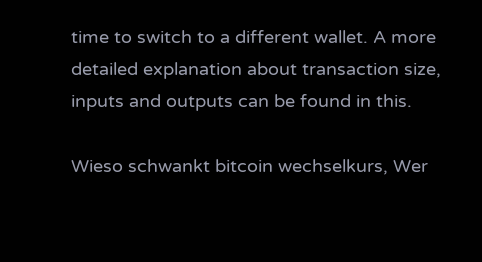time to switch to a different wallet. A more detailed explanation about transaction size, inputs and outputs can be found in this.

Wieso schwankt bitcoin wechselkurs, Wer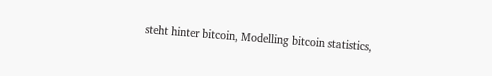steht hinter bitcoin, Modelling bitcoin statistics,